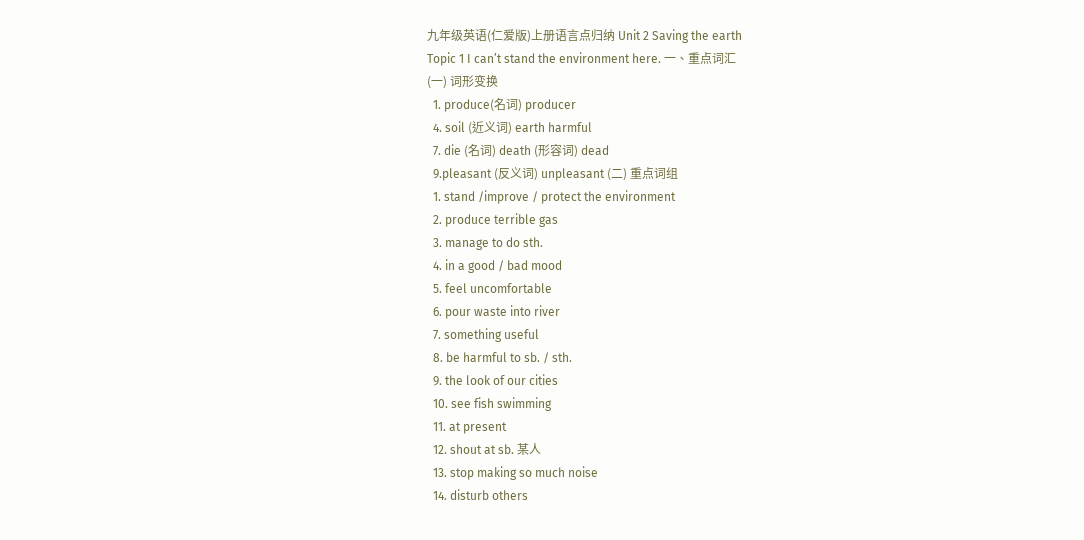九年级英语(仁爱版)上册语言点归纳 Unit 2 Saving the earth
Topic 1 I can’t stand the environment here. 一、重点词汇
(一) 词形变换
  1. produce(名词) producer
  4. soil (近义词) earth harmful
  7. die (名词) death (形容词) dead
  9.pleasant (反义词) unpleasant (二) 重点词组
  1. stand /improve / protect the environment
  2. produce terrible gas
  3. manage to do sth.
  4. in a good / bad mood
  5. feel uncomfortable
  6. pour waste into river
  7. something useful
  8. be harmful to sb. / sth.
  9. the look of our cities
  10. see fish swimming
  11. at present
  12. shout at sb. 某人
  13. stop making so much noise
  14. disturb others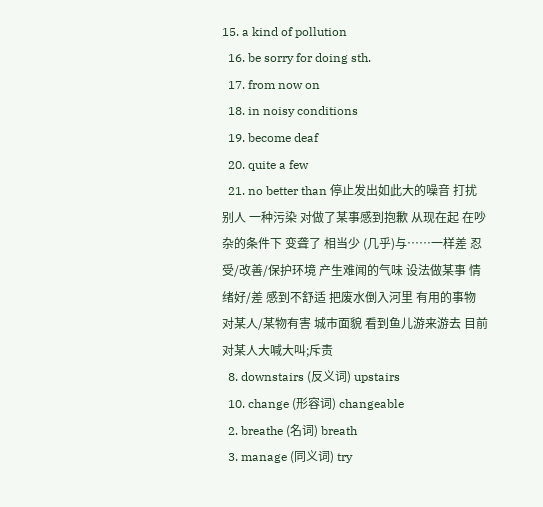15. a kind of pollution
  16. be sorry for doing sth.
  17. from now on
  18. in noisy conditions
  19. become deaf
  20. quite a few
  21. no better than 停止发出如此大的噪音 打扰别人 一种污染 对做了某事感到抱歉 从现在起 在吵杂的条件下 变聋了 相当少 (几乎)与……一样差 忍受/改善/保护环境 产生难闻的气味 设法做某事 情绪好/差 感到不舒适 把废水倒入河里 有用的事物 对某人/某物有害 城市面貌 看到鱼儿游来游去 目前 对某人大喊大叫;斥责
  8. downstairs (反义词) upstairs
  10. change (形容词) changeable
  2. breathe (名词) breath
  3. manage (同义词) try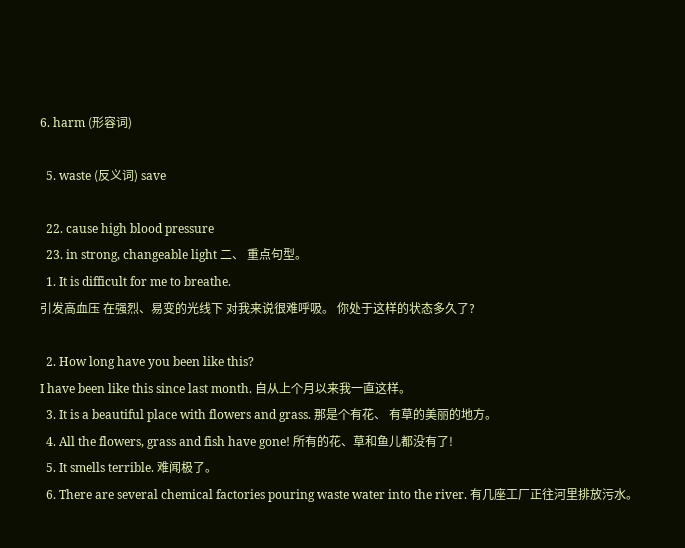6. harm (形容词)

  5. waste (反义词) save

  22. cause high blood pressure
  23. in strong, changeable light 二、 重点句型。
  1. It is difficult for me to breathe.
引发高血压 在强烈、易变的光线下 对我来说很难呼吸。 你处于这样的状态多久了?

  2. How long have you been like this?
I have been like this since last month. 自从上个月以来我一直这样。
  3. It is a beautiful place with flowers and grass. 那是个有花、 有草的美丽的地方。
  4. All the flowers, grass and fish have gone! 所有的花、草和鱼儿都没有了!
  5. It smells terrible. 难闻极了。
  6. There are several chemical factories pouring waste water into the river. 有几座工厂正往河里排放污水。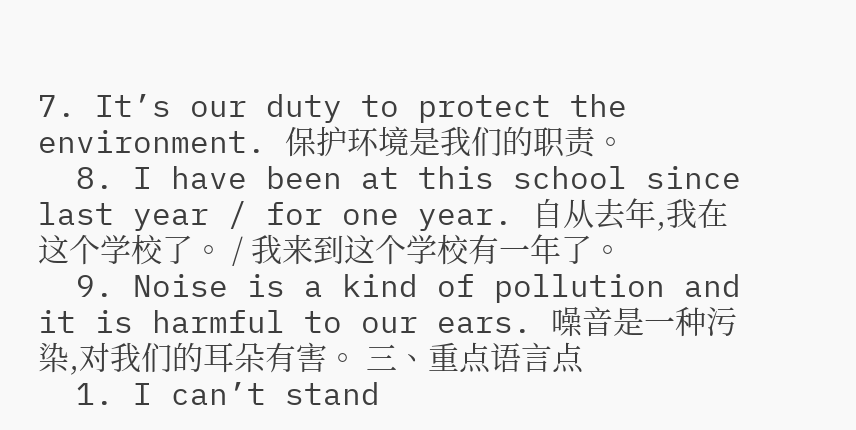7. It’s our duty to protect the environment. 保护环境是我们的职责。
  8. I have been at this school since last year / for one year. 自从去年,我在这个学校了。 / 我来到这个学校有一年了。
  9. Noise is a kind of pollution and it is harmful to our ears. 噪音是一种污染,对我们的耳朵有害。 三、重点语言点
  1. I can’t stand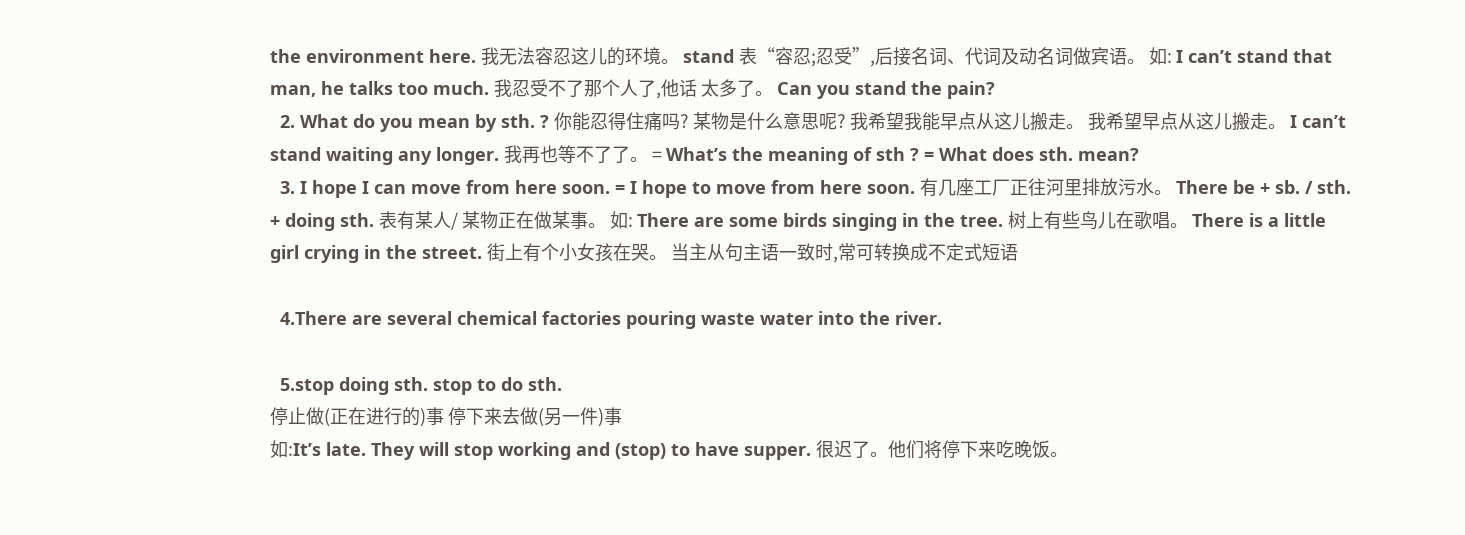the environment here. 我无法容忍这儿的环境。 stand 表“容忍;忍受”,后接名词、代词及动名词做宾语。 如: I can’t stand that man, he talks too much. 我忍受不了那个人了,他话 太多了。 Can you stand the pain?
  2. What do you mean by sth. ? 你能忍得住痛吗? 某物是什么意思呢? 我希望我能早点从这儿搬走。 我希望早点从这儿搬走。 I can’t stand waiting any longer. 我再也等不了了。 = What’s the meaning of sth ? = What does sth. mean?
  3. I hope I can move from here soon. = I hope to move from here soon. 有几座工厂正往河里排放污水。 There be + sb. / sth. + doing sth. 表有某人/ 某物正在做某事。 如: There are some birds singing in the tree. 树上有些鸟儿在歌唱。 There is a little girl crying in the street. 街上有个小女孩在哭。 当主从句主语一致时,常可转换成不定式短语

  4.There are several chemical factories pouring waste water into the river.

  5.stop doing sth. stop to do sth.
停止做(正在进行的)事 停下来去做(另一件)事
如:It’s late. They will stop working and (stop) to have supper. 很迟了。他们将停下来吃晚饭。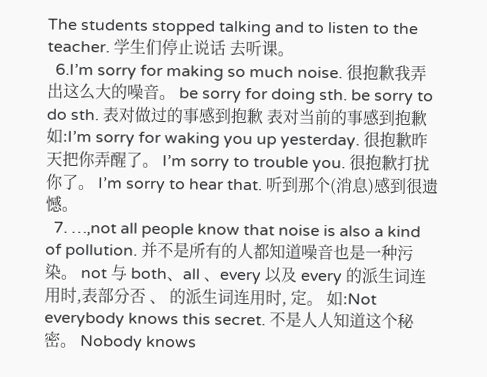The students stopped talking and to listen to the teacher. 学生们停止说话 去听课。
  6.I’m sorry for making so much noise. 很抱歉我弄出这么大的噪音。 be sorry for doing sth. be sorry to do sth. 表对做过的事感到抱歉 表对当前的事感到抱歉
如:I’m sorry for waking you up yesterday. 很抱歉昨天把你弄醒了。 I’m sorry to trouble you. 很抱歉打扰你了。 I’m sorry to hear that. 听到那个(消息)感到很遗憾。
  7. …,not all people know that noise is also a kind of pollution. 并不是所有的人都知道噪音也是一种污染。 not 与 both、all 、every 以及 every 的派生词连用时,表部分否 、 的派生词连用时, 定。 如:Not everybody knows this secret. 不是人人知道这个秘密。 Nobody knows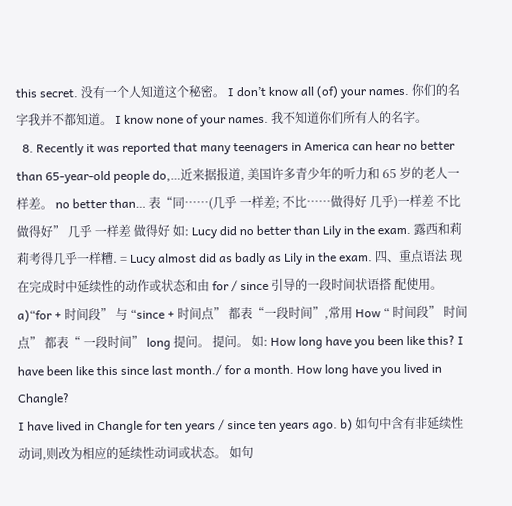this secret. 没有一个人知道这个秘密。 I don’t know all (of) your names. 你们的名字我并不都知道。 I know none of your names. 我不知道你们所有人的名字。
  8. Recently it was reported that many teenagers in America can hear no better than 65-year-old people do,…近来据报道, 美国许多青少年的听力和 65 岁的老人一样差。 no better than… 表“同……(几乎 一样差; 不比……做得好 几乎)一样差 不比 做得好” 几乎 一样差 做得好 如: Lucy did no better than Lily in the exam. 露西和莉莉考得几乎一样糟. = Lucy almost did as badly as Lily in the exam. 四、重点语法 现在完成时中延续性的动作或状态和由 for / since 引导的一段时间状语搭 配使用。 a)“for + 时间段” 与 “since + 时间点” 都表“一段时间”,常用 How “ 时间段” 时间点” 都表“ 一段时间” long 提问。 提问。 如: How long have you been like this? I have been like this since last month./ for a month. How long have you lived in Changle?
I have lived in Changle for ten years / since ten years ago. b) 如句中含有非延续性动词,则改为相应的延续性动词或状态。 如句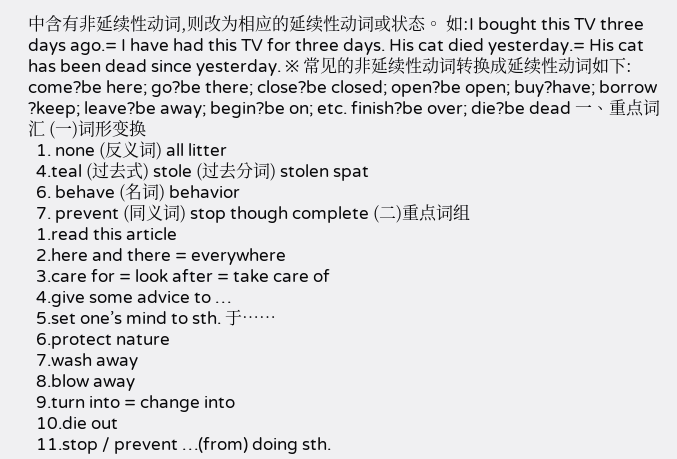中含有非延续性动词,则改为相应的延续性动词或状态。 如:I bought this TV three days ago.= I have had this TV for three days. His cat died yesterday.= His cat has been dead since yesterday. ※ 常见的非延续性动词转换成延续性动词如下: come?be here; go?be there; close?be closed; open?be open; buy?have; borrow ?keep; leave?be away; begin?be on; etc. finish?be over; die?be dead 一、重点词汇 (一)词形变换
  1. none (反义词) all litter
  4.teal (过去式) stole (过去分词) stolen spat
  6. behave (名词) behavior
  7. prevent (同义词) stop though complete (二)重点词组
  1.read this article
  2.here and there = everywhere
  3.care for = look after = take care of
  4.give some advice to …
  5.set one’s mind to sth. 于……
  6.protect nature
  7.wash away
  8.blow away
  9.turn into = change into
  10.die out
  11.stop / prevent …(from) doing sth.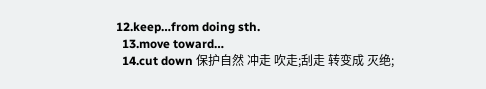12.keep…from doing sth.
  13.move toward…
  14.cut down 保护自然 冲走 吹走;刮走 转变成 灭绝;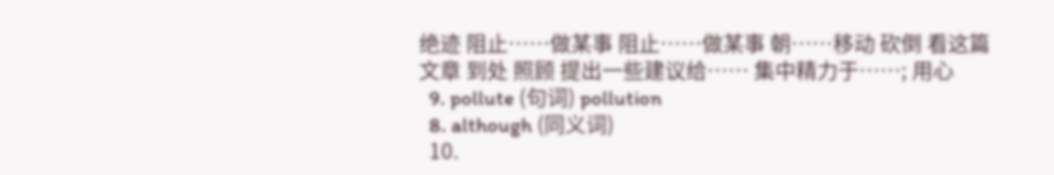绝迹 阻止……做某事 阻止……做某事 朝……移动 砍倒 看这篇文章 到处 照顾 提出一些建议给…… 集中精力于……; 用心
  9. pollute (句词) pollution
  8. although (同义词)
  10.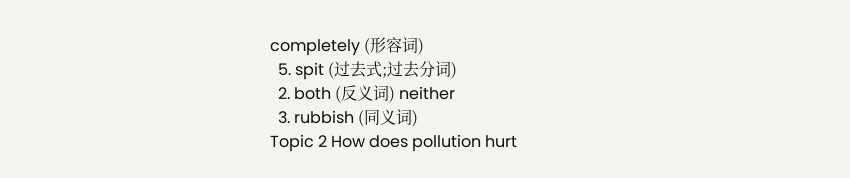completely (形容词)
  5. spit (过去式;过去分词)
  2. both (反义词) neither
  3. rubbish (同义词)
Topic 2 How does pollution hurt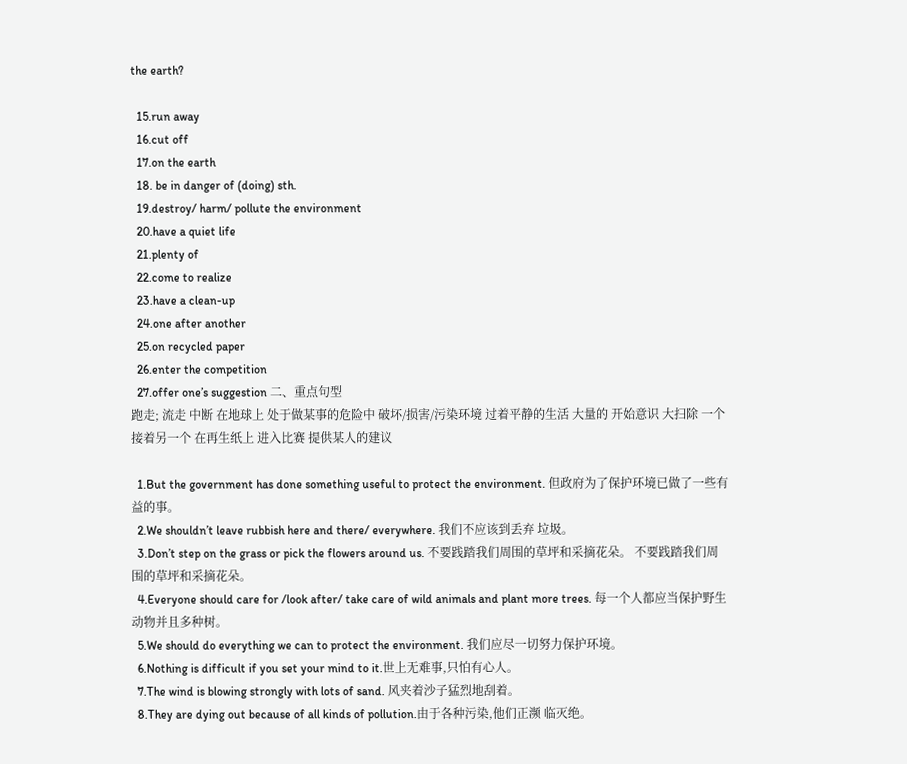the earth?

  15.run away
  16.cut off
  17.on the earth
  18. be in danger of (doing) sth.
  19.destroy/ harm/ pollute the environment
  20.have a quiet life
  21.plenty of
  22.come to realize
  23.have a clean-up
  24.one after another
  25.on recycled paper
  26.enter the competition
  27.offer one’s suggestion 二、重点句型
跑走; 流走 中断 在地球上 处于做某事的危险中 破坏/损害/污染环境 过着平静的生活 大量的 开始意识 大扫除 一个接着另一个 在再生纸上 进入比赛 提供某人的建议

  1.But the government has done something useful to protect the environment. 但政府为了保护环境已做了一些有益的事。
  2.We shouldn’t leave rubbish here and there/ everywhere. 我们不应该到丢弃 垃圾。
  3.Don’t step on the grass or pick the flowers around us. 不要践踏我们周围的草坪和采摘花朵。 不要践踏我们周围的草坪和采摘花朵。
  4.Everyone should care for /look after/ take care of wild animals and plant more trees. 每一个人都应当保护野生动物并且多种树。
  5.We should do everything we can to protect the environment. 我们应尽一切努力保护环境。
  6.Nothing is difficult if you set your mind to it.世上无难事,只怕有心人。
  7.The wind is blowing strongly with lots of sand. 风夹着沙子猛烈地刮着。
  8.They are dying out because of all kinds of pollution.由于各种污染,他们正濒 临灭绝。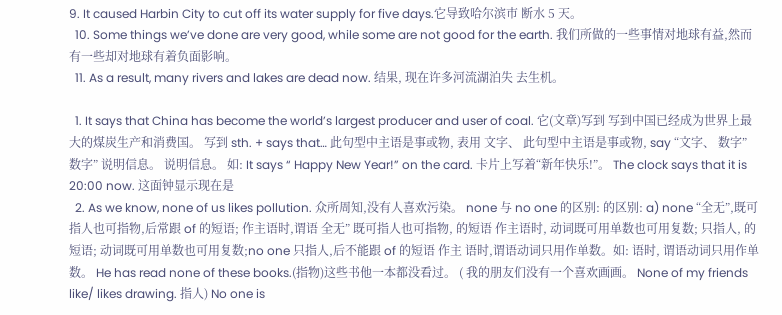9. It caused Harbin City to cut off its water supply for five days.它导致哈尔滨市 断水 5 天。
  10. Some things we’ve done are very good, while some are not good for the earth. 我们所做的一些事情对地球有益,然而有一些却对地球有着负面影响。
  11. As a result, many rivers and lakes are dead now. 结果, 现在许多河流湖泊失 去生机。

  1. It says that China has become the world’s largest producer and user of coal. 它(文章)写到 写到中国已经成为世界上最大的煤炭生产和消费国。 写到 sth. + says that… 此句型中主语是事或物, 表用 文字、 此句型中主语是事或物, say “文字、 数字” 数字” 说明信息。 说明信息。 如: It says “ Happy New Year!” on the card. 卡片上写着“新年快乐!”。 The clock says that it is 20:00 now. 这面钟显示现在是
  2. As we know, none of us likes pollution. 众所周知,没有人喜欢污染。 none 与 no one 的区别: 的区别: a) none “全无”,既可指人也可指物,后常跟 of 的短语; 作主语时,谓语 全无” 既可指人也可指物, 的短语 作主语时, 动词既可用单数也可用复数; 只指人, 的短语; 动词既可用单数也可用复数;no one 只指人,后不能跟 of 的短语 作主 语时,谓语动词只用作单数。如: 语时, 谓语动词只用作单数。 He has read none of these books.(指物)这些书他一本都没看过。 ( 我的朋友们没有一个喜欢画画。 None of my friends like/ likes drawing. 指人) No one is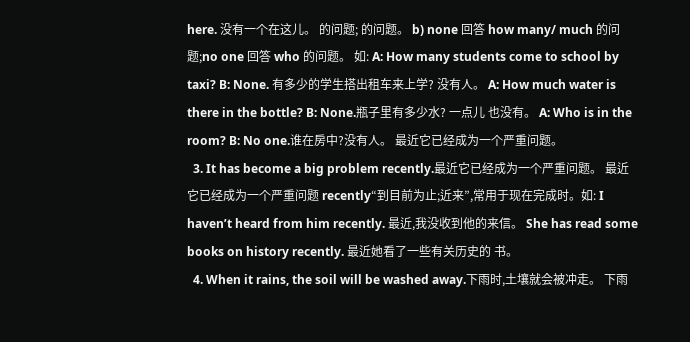here. 没有一个在这儿。 的问题; 的问题。 b) none 回答 how many/ much 的问题;no one 回答 who 的问题。 如: A: How many students come to school by taxi? B: None. 有多少的学生搭出租车来上学? 没有人。 A: How much water is there in the bottle? B: None.瓶子里有多少水? 一点儿 也没有。 A: Who is in the room? B: No one.谁在房中?没有人。 最近它已经成为一个严重问题。
  3. It has become a big problem recently.最近它已经成为一个严重问题。 最近它已经成为一个严重问题 recently“到目前为止;近来”,常用于现在完成时。如: I haven’t heard from him recently. 最近,我没收到他的来信。 She has read some books on history recently. 最近她看了一些有关历史的 书。
  4. When it rains, the soil will be washed away.下雨时,土壤就会被冲走。 下雨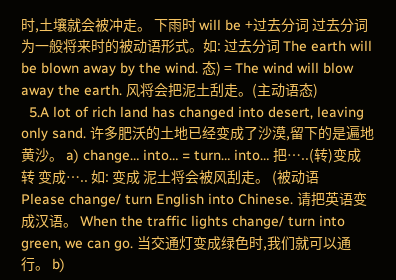时,土壤就会被冲走。 下雨时 will be +过去分词 过去分词为一般将来时的被动语形式。如: 过去分词 The earth will be blown away by the wind. 态) = The wind will blow away the earth. 风将会把泥土刮走。(主动语态)
  5.A lot of rich land has changed into desert, leaving only sand. 许多肥沃的土地已经变成了沙漠,留下的是遍地黄沙。 a) change… into… = turn… into… 把…..(转)变成 转 变成….. 如: 变成 泥土将会被风刮走。 (被动语
Please change/ turn English into Chinese. 请把英语变成汉语。 When the traffic lights change/ turn into green, we can go. 当交通灯变成绿色时,我们就可以通行。 b)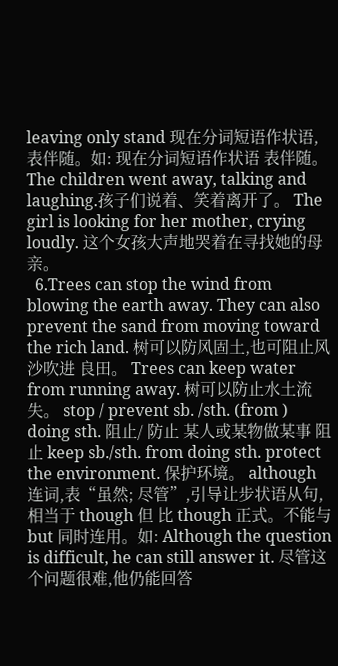leaving only stand 现在分词短语作状语, 表伴随。如: 现在分词短语作状语 表伴随。 The children went away, talking and laughing.孩子们说着、笑着离开了。 The girl is looking for her mother, crying loudly. 这个女孩大声地哭着在寻找她的母亲。
  6.Trees can stop the wind from blowing the earth away. They can also prevent the sand from moving toward the rich land. 树可以防风固土,也可阻止风沙吹进 良田。 Trees can keep water from running away. 树可以防止水土流失。 stop / prevent sb. /sth. (from ) doing sth. 阻止/ 防止 某人或某物做某事 阻止 keep sb./sth. from doing sth. protect the environment. 保护环境。 although 连词,表“虽然; 尽管”,引导让步状语从句,相当于 though 但 比 though 正式。不能与 but 同时连用。如: Although the question is difficult, he can still answer it. 尽管这个问题很难,他仍能回答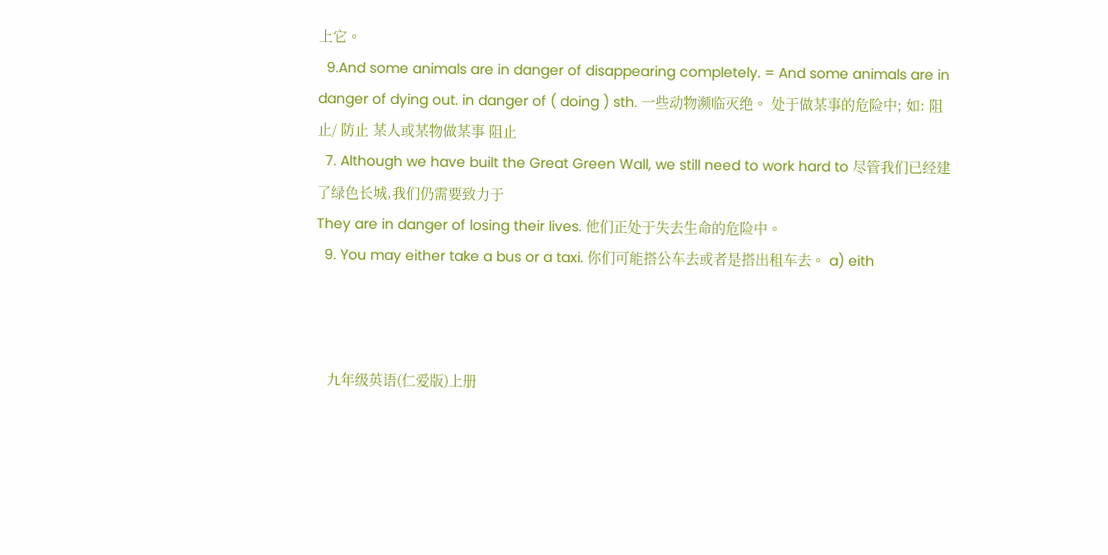上它。
  9.And some animals are in danger of disappearing completely. = And some animals are in danger of dying out. in danger of ( doing ) sth. 一些动物濒临灭绝。 处于做某事的危险中; 如: 阻止/ 防止 某人或某物做某事 阻止
  7. Although we have built the Great Green Wall, we still need to work hard to 尽管我们已经建了绿色长城,我们仍需要致力于
They are in danger of losing their lives. 他们正处于失去生命的危险中。
  9. You may either take a bus or a taxi. 你们可能搭公车去或者是搭出租车去。 a) eith



   九年级英语(仁爱版)上册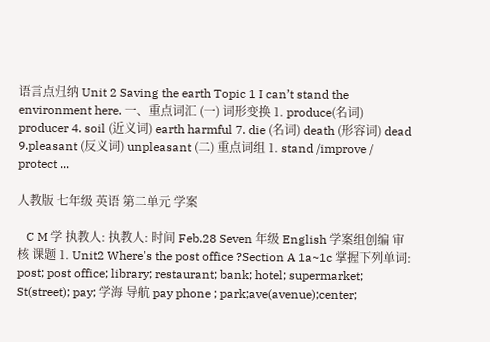语言点归纳 Unit 2 Saving the earth Topic 1 I can’t stand the environment here. 一、重点词汇 (一) 词形变换 1. produce(名词) producer 4. soil (近义词) earth harmful 7. die (名词) death (形容词) dead 9.pleasant (反义词) unpleasant (二) 重点词组 1. stand /improve / protect ...

人教版 七年级 英语 第二单元 学案

   C M 学 执教人: 执教人: 时间 Feb.28 Seven 年级 English 学案组创编 审核 课题 1. Unit2 Where's the post office ?Section A 1a~1c 掌握下列单词: post; post office; library; restaurant; bank; hotel; supermarket; St(street); pay; 学海 导航 pay phone ; park;ave(avenue);center;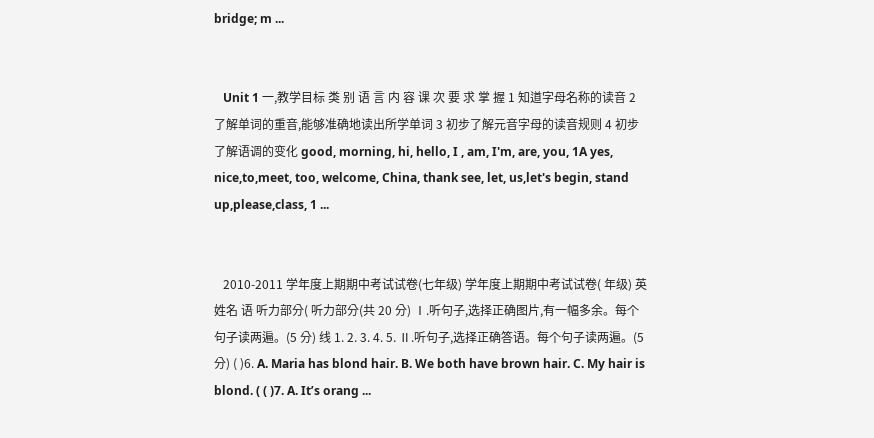bridge; m ...


   Unit 1 一,教学目标 类 别 语 言 内 容 课 次 要 求 掌 握 1 知道字母名称的读音 2 了解单词的重音,能够准确地读出所学单词 3 初步了解元音字母的读音规则 4 初步了解语调的变化 good, morning, hi, hello, I , am, I'm, are, you, 1A yes, nice,to,meet, too, welcome, China, thank see, let, us,let's begin, stand up,please,class, 1 ...


   2010-2011 学年度上期期中考试试卷(七年级) 学年度上期期中考试试卷( 年级) 英 姓名 语 听力部分( 听力部分(共 20 分) Ⅰ.听句子,选择正确图片,有一幅多余。每个句子读两遍。(5 分) 线 1. 2. 3. 4. 5. Ⅱ.听句子,选择正确答语。每个句子读两遍。(5 分) ( )6. A. Maria has blond hair. B. We both have brown hair. C. My hair is blond. ( ( )7. A. It’s orang ...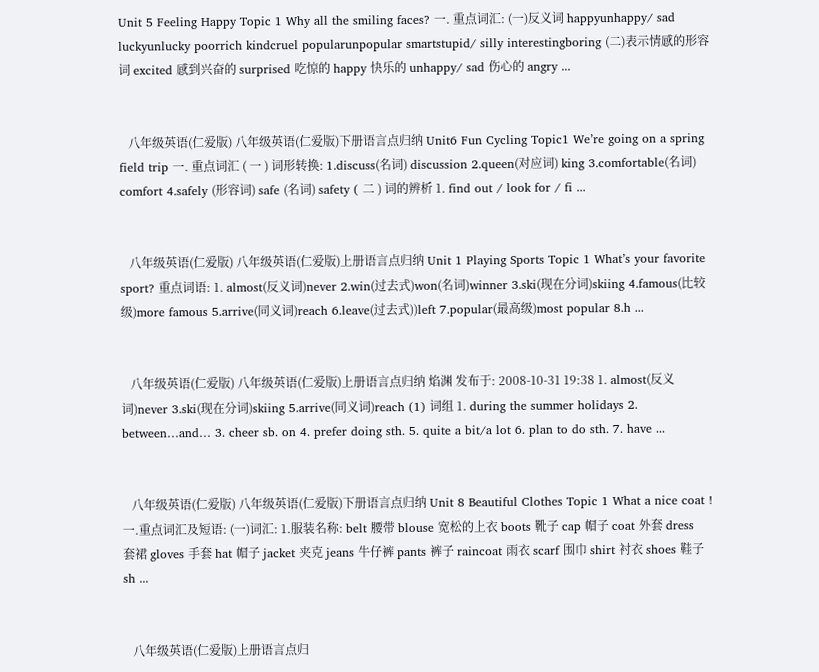Unit 5 Feeling Happy Topic 1 Why all the smiling faces? 一. 重点词汇: (一)反义词 happyunhappy/ sad luckyunlucky poorrich kindcruel popularunpopular smartstupid/ silly interestingboring (二)表示情感的形容词 excited 感到兴奋的 surprised 吃惊的 happy 快乐的 unhappy/ sad 伤心的 angry ...


   八年级英语(仁爱版) 八年级英语(仁爱版)下册语言点归纳 Unit6 Fun Cycling Topic1 We’re going on a spring field trip 一. 重点词汇 ( 一 ) 词形转换: 1.discuss(名词) discussion 2.queen(对应词) king 3.comfortable(名词) comfort 4.safely (形容词) safe (名词) safety ( 二 ) 词的辨析 1. find out / look for / fi ...


   八年级英语(仁爱版) 八年级英语(仁爱版)上册语言点归纳 Unit 1 Playing Sports Topic 1 What’s your favorite sport? 重点词语: 1. almost(反义词)never 2.win(过去式)won(名词)winner 3.ski(现在分词)skiing 4.famous(比较 级)more famous 5.arrive(同义词)reach 6.leave(过去式))left 7.popular(最高级)most popular 8.h ...


   八年级英语(仁爱版) 八年级英语(仁爱版)上册语言点归纳 焰渊 发布于: 2008-10-31 19:38 1. almost(反义词)never 3.ski(现在分词)skiing 5.arrive(同义词)reach (1) 词组 1. during the summer holidays 2. between…and… 3. cheer sb. on 4. prefer doing sth. 5. quite a bit/a lot 6. plan to do sth. 7. have ...


   八年级英语(仁爱版) 八年级英语(仁爱版)下册语言点归纳 Unit 8 Beautiful Clothes Topic 1 What a nice coat ! 一.重点词汇及短语: (一)词汇: 1.服装名称: belt 腰带 blouse 宽松的上衣 boots 靴子 cap 帽子 coat 外套 dress 套裙 gloves 手套 hat 帽子 jacket 夹克 jeans 牛仔裤 pants 裤子 raincoat 雨衣 scarf 围巾 shirt 衬衣 shoes 鞋子 sh ...


   八年级英语(仁爱版)上册语言点归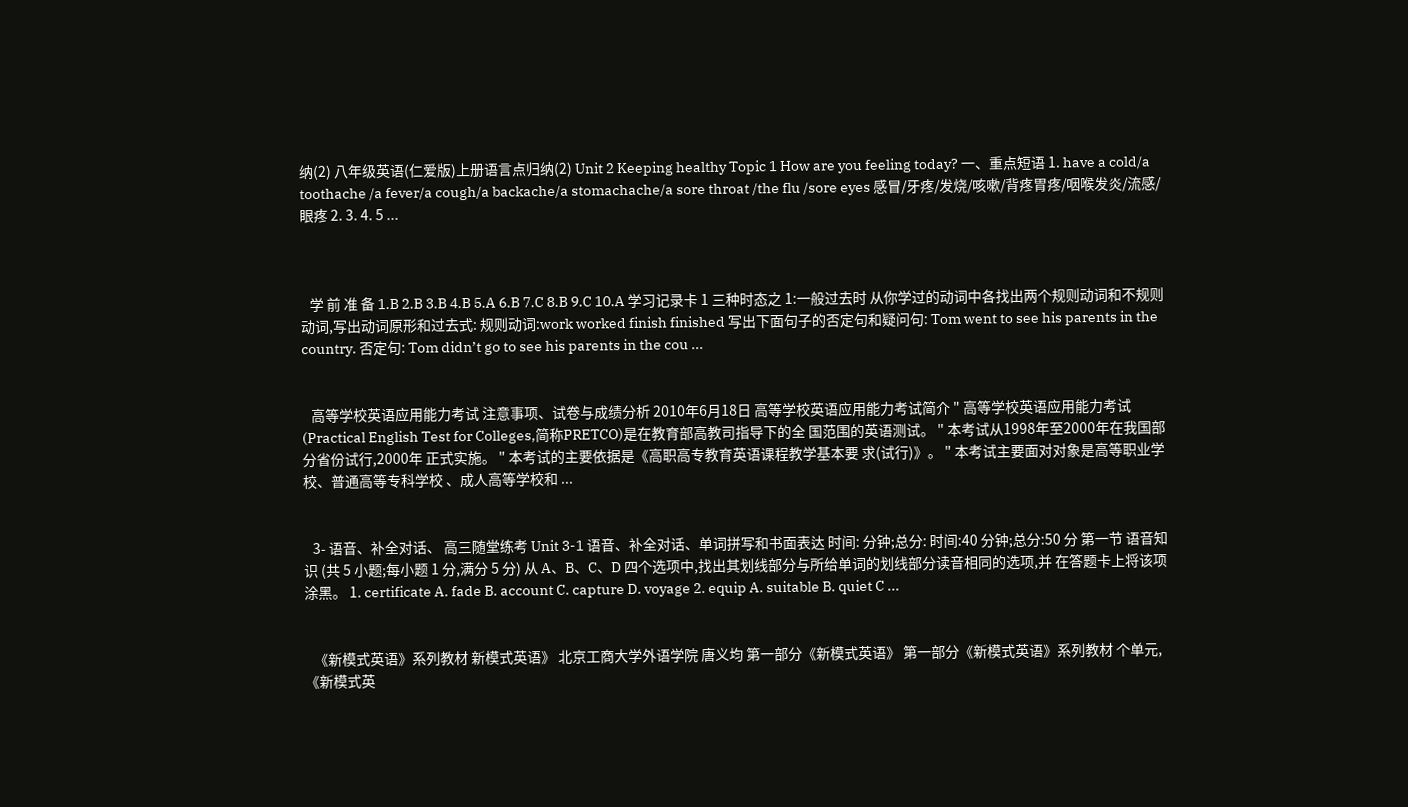纳(2) 八年级英语(仁爱版)上册语言点归纳(2) Unit 2 Keeping healthy Topic 1 How are you feeling today? 一、重点短语 1. have a cold/a toothache /a fever/a cough/a backache/a stomachache/a sore throat /the flu /sore eyes 感冒/牙疼/发烧/咳嗽/背疼胃疼/咽喉发炎/流感/眼疼 2. 3. 4. 5 ...



   学 前 准 备 1.B 2.B 3.B 4.B 5.A 6.B 7.C 8.B 9.C 10.A 学习记录卡 1 三种时态之 1:一般过去时 从你学过的动词中各找出两个规则动词和不规则动词,写出动词原形和过去式: 规则动词:work worked finish finished 写出下面句子的否定句和疑问句: Tom went to see his parents in the country. 否定句: Tom didn’t go to see his parents in the cou ...


   高等学校英语应用能力考试 注意事项、试卷与成绩分析 2010年6月18日 高等学校英语应用能力考试简介 " 高等学校英语应用能力考试(Practical English Test for Colleges,简称PRETCO)是在教育部高教司指导下的全 国范围的英语测试。 " 本考试从1998年至2000年在我国部分省份试行,2000年 正式实施。 " 本考试的主要依据是《高职高专教育英语课程教学基本要 求(试行)》。 " 本考试主要面对对象是高等职业学校、普通高等专科学校 、成人高等学校和 ...


   3- 语音、补全对话、 高三随堂练考 Unit 3-1 语音、补全对话、单词拼写和书面表达 时间: 分钟;总分: 时间:40 分钟;总分:50 分 第一节 语音知识 (共 5 小题;每小题 1 分,满分 5 分) 从 A、B、C、D 四个选项中,找出其划线部分与所给单词的划线部分读音相同的选项,并 在答题卡上将该项涂黑。 1. certificate A. fade B. account C. capture D. voyage 2. equip A. suitable B. quiet C ...


   《新模式英语》系列教材 新模式英语》 北京工商大学外语学院 唐义均 第一部分《新模式英语》 第一部分《新模式英语》系列教材 个单元, 《新模式英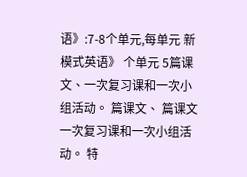语》:7-8个单元,每单元 新模式英语》 个单元 5篇课文、一次复习课和一次小组活动。 篇课文、 篇课文 一次复习课和一次小组活动。 特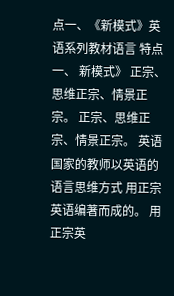点一、《新模式》英语系列教材语言 特点一、 新模式》 正宗、思维正宗、情景正宗。 正宗、思维正宗、情景正宗。 英语国家的教师以英语的语言思维方式 用正宗英语编著而成的。 用正宗英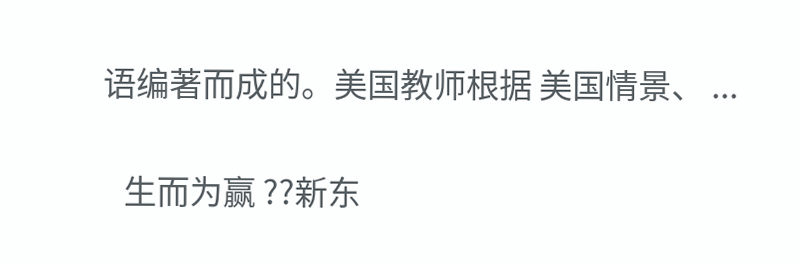语编著而成的。美国教师根据 美国情景、 ...


   生而为赢 ??新东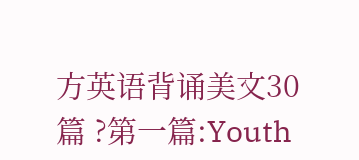方英语背诵美文30篇 ?第一篇:Youth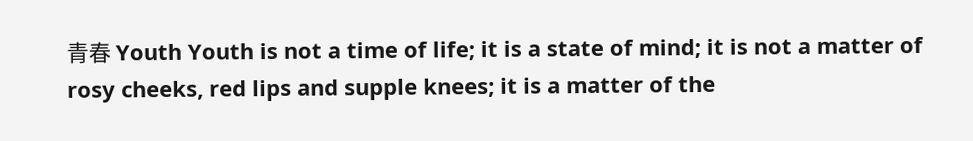青春 Youth Youth is not a time of life; it is a state of mind; it is not a matter of rosy cheeks, red lips and supple knees; it is a matter of the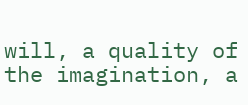will, a quality of the imagination, a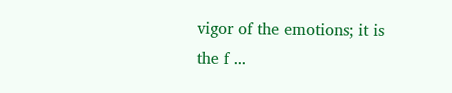vigor of the emotions; it is the f ...